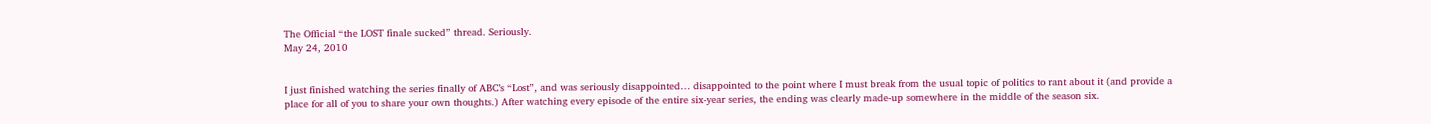The Official “the LOST finale sucked” thread. Seriously.
May 24, 2010


I just finished watching the series finally of ABC’s “Lost”, and was seriously disappointed… disappointed to the point where I must break from the usual topic of politics to rant about it (and provide a place for all of you to share your own thoughts.) After watching every episode of the entire six-year series, the ending was clearly made-up somewhere in the middle of the season six.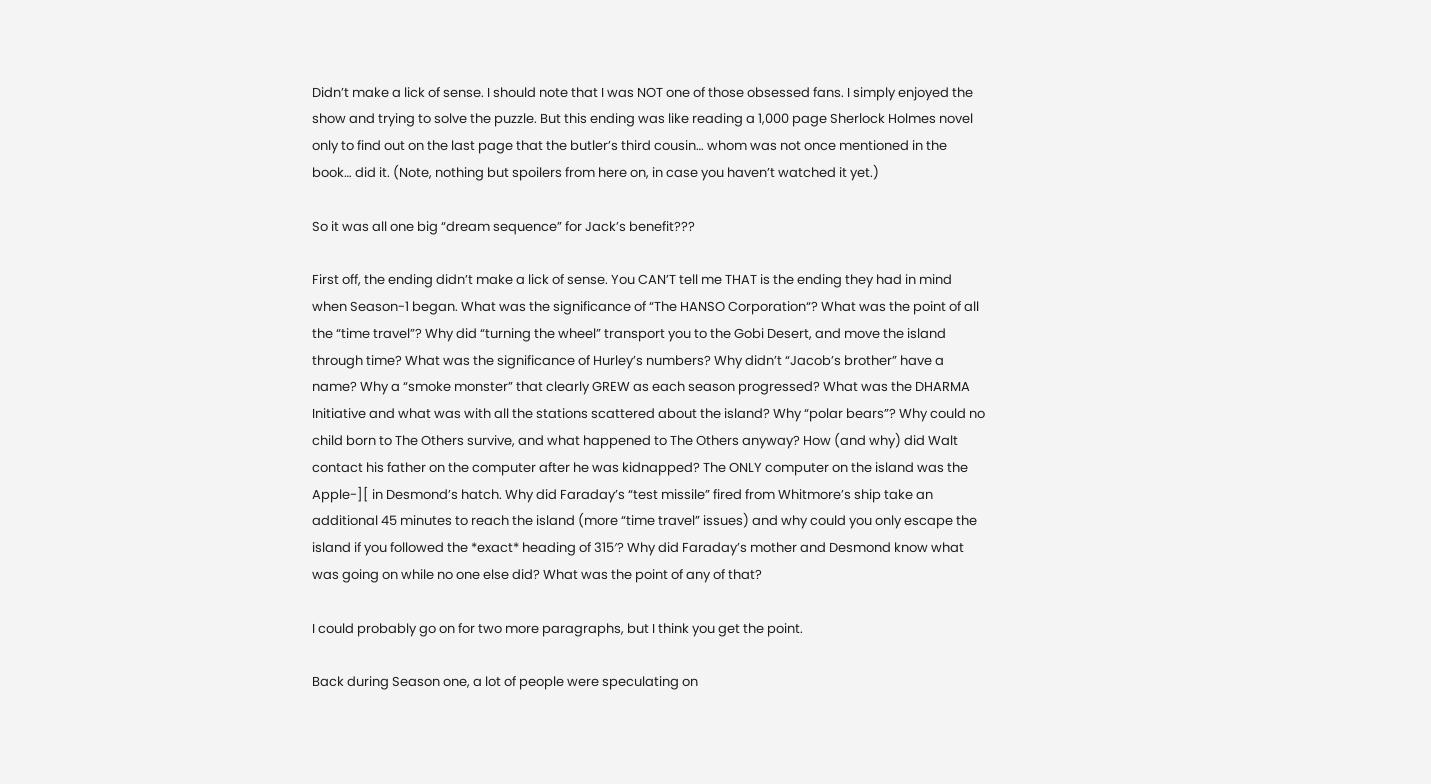Didn’t make a lick of sense. I should note that I was NOT one of those obsessed fans. I simply enjoyed the show and trying to solve the puzzle. But this ending was like reading a 1,000 page Sherlock Holmes novel only to find out on the last page that the butler’s third cousin… whom was not once mentioned in the book… did it. (Note, nothing but spoilers from here on, in case you haven’t watched it yet.)

So it was all one big “dream sequence” for Jack’s benefit???

First off, the ending didn’t make a lick of sense. You CAN’T tell me THAT is the ending they had in mind when Season-1 began. What was the significance of “The HANSO Corporation“? What was the point of all the “time travel”? Why did “turning the wheel” transport you to the Gobi Desert, and move the island through time? What was the significance of Hurley’s numbers? Why didn’t “Jacob’s brother” have a name? Why a “smoke monster” that clearly GREW as each season progressed? What was the DHARMA Initiative and what was with all the stations scattered about the island? Why “polar bears”? Why could no child born to The Others survive, and what happened to The Others anyway? How (and why) did Walt contact his father on the computer after he was kidnapped? The ONLY computer on the island was the Apple-][ in Desmond’s hatch. Why did Faraday’s “test missile” fired from Whitmore’s ship take an additional 45 minutes to reach the island (more “time travel” issues) and why could you only escape the island if you followed the *exact* heading of 315′? Why did Faraday’s mother and Desmond know what was going on while no one else did? What was the point of any of that?

I could probably go on for two more paragraphs, but I think you get the point.

Back during Season one, a lot of people were speculating on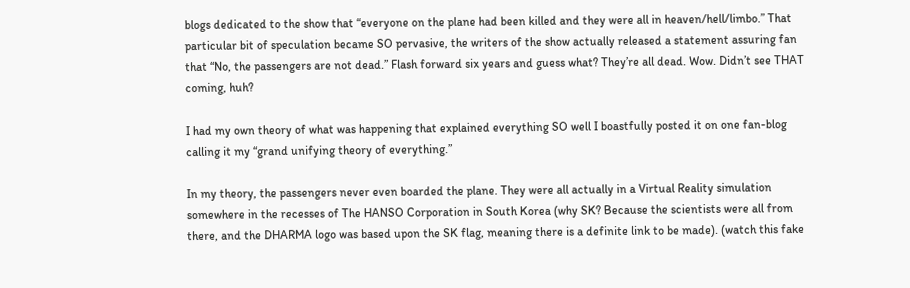blogs dedicated to the show that “everyone on the plane had been killed and they were all in heaven/hell/limbo.” That particular bit of speculation became SO pervasive, the writers of the show actually released a statement assuring fan that “No, the passengers are not dead.” Flash forward six years and guess what? They’re all dead. Wow. Didn’t see THAT coming, huh?

I had my own theory of what was happening that explained everything SO well I boastfully posted it on one fan-blog calling it my “grand unifying theory of everything.”

In my theory, the passengers never even boarded the plane. They were all actually in a Virtual Reality simulation somewhere in the recesses of The HANSO Corporation in South Korea (why SK? Because the scientists were all from there, and the DHARMA logo was based upon the SK flag, meaning there is a definite link to be made). (watch this fake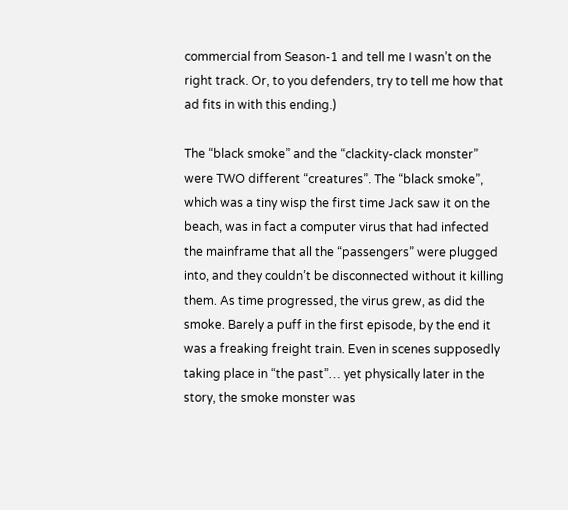commercial from Season-1 and tell me I wasn’t on the right track. Or, to you defenders, try to tell me how that ad fits in with this ending.)

The “black smoke” and the “clackity-clack monster” were TWO different “creatures”. The “black smoke”, which was a tiny wisp the first time Jack saw it on the beach, was in fact a computer virus that had infected the mainframe that all the “passengers” were plugged into, and they couldn’t be disconnected without it killing them. As time progressed, the virus grew, as did the smoke. Barely a puff in the first episode, by the end it was a freaking freight train. Even in scenes supposedly taking place in “the past”… yet physically later in the story, the smoke monster was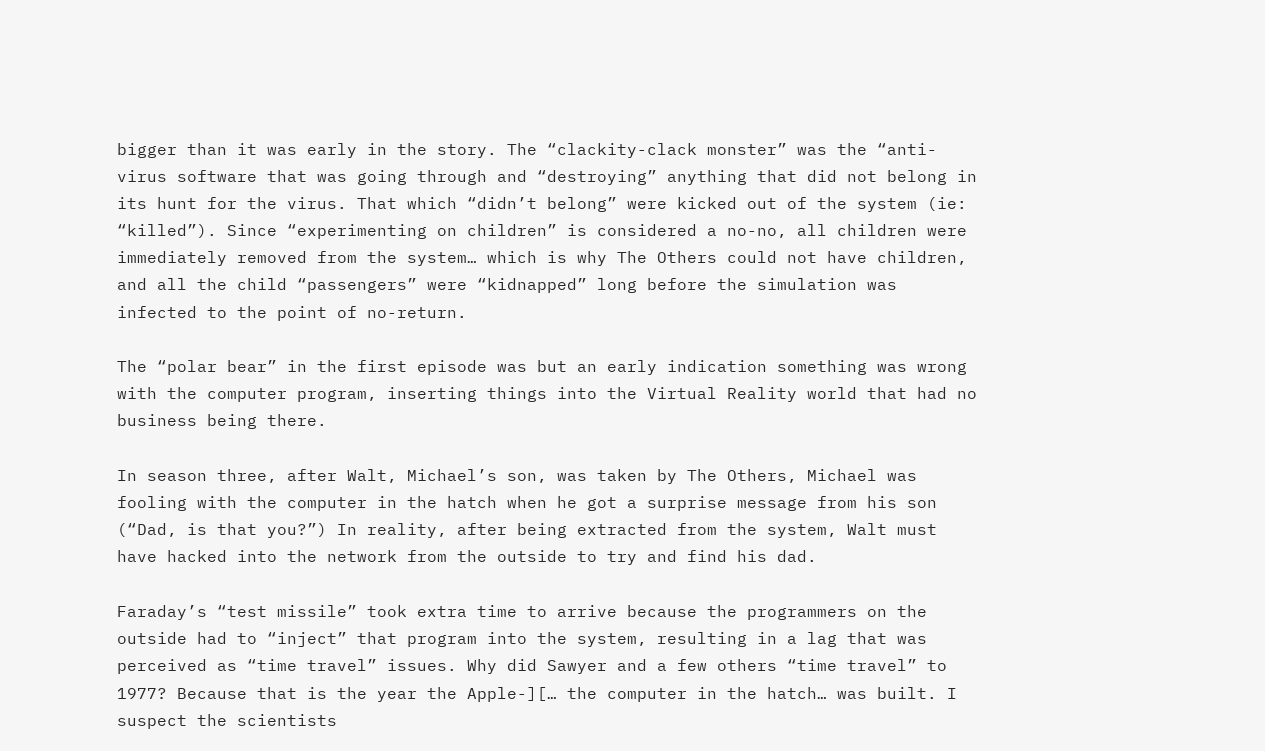bigger than it was early in the story. The “clackity-clack monster” was the “anti-virus software that was going through and “destroying” anything that did not belong in its hunt for the virus. That which “didn’t belong” were kicked out of the system (ie: “killed”). Since “experimenting on children” is considered a no-no, all children were immediately removed from the system… which is why The Others could not have children, and all the child “passengers” were “kidnapped” long before the simulation was infected to the point of no-return.

The “polar bear” in the first episode was but an early indication something was wrong with the computer program, inserting things into the Virtual Reality world that had no business being there.

In season three, after Walt, Michael’s son, was taken by The Others, Michael was fooling with the computer in the hatch when he got a surprise message from his son (“Dad, is that you?”) In reality, after being extracted from the system, Walt must have hacked into the network from the outside to try and find his dad.

Faraday’s “test missile” took extra time to arrive because the programmers on the outside had to “inject” that program into the system, resulting in a lag that was perceived as “time travel” issues. Why did Sawyer and a few others “time travel” to 1977? Because that is the year the Apple-][… the computer in the hatch… was built. I suspect the scientists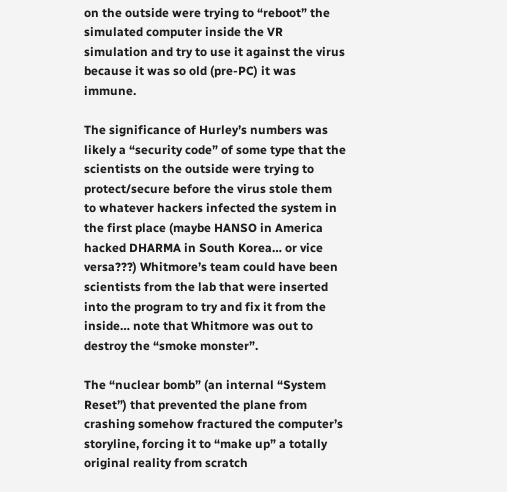on the outside were trying to “reboot” the simulated computer inside the VR simulation and try to use it against the virus because it was so old (pre-PC) it was immune.

The significance of Hurley’s numbers was likely a “security code” of some type that the scientists on the outside were trying to protect/secure before the virus stole them to whatever hackers infected the system in the first place (maybe HANSO in America hacked DHARMA in South Korea… or vice versa???) Whitmore’s team could have been scientists from the lab that were inserted into the program to try and fix it from the inside… note that Whitmore was out to destroy the “smoke monster”.

The “nuclear bomb” (an internal “System Reset”) that prevented the plane from crashing somehow fractured the computer’s storyline, forcing it to “make up” a totally original reality from scratch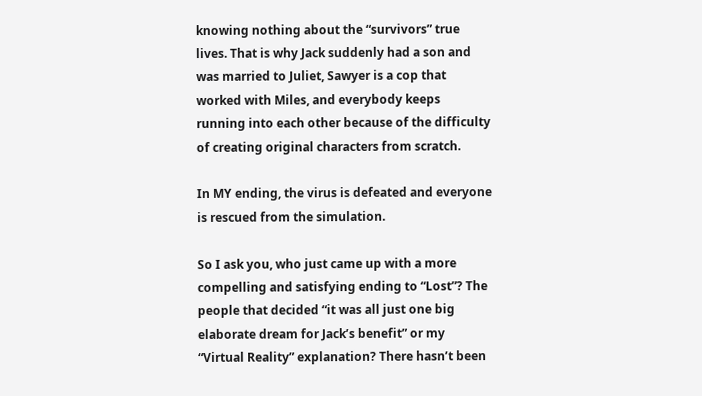knowing nothing about the “survivors” true lives. That is why Jack suddenly had a son and was married to Juliet, Sawyer is a cop that worked with Miles, and everybody keeps running into each other because of the difficulty of creating original characters from scratch.

In MY ending, the virus is defeated and everyone is rescued from the simulation.

So I ask you, who just came up with a more compelling and satisfying ending to “Lost”? The people that decided “it was all just one big elaborate dream for Jack’s benefit” or my “Virtual Reality” explanation? There hasn’t been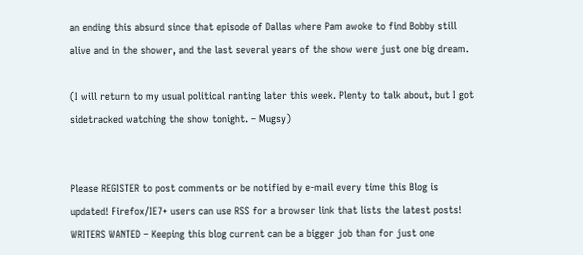an ending this absurd since that episode of Dallas where Pam awoke to find Bobby still alive and in the shower, and the last several years of the show were just one big dream.

(I will return to my usual political ranting later this week. Plenty to talk about, but I got sidetracked watching the show tonight. – Mugsy)


Please REGISTER to post comments or be notified by e-mail every time this Blog is updated! Firefox/IE7+ users can use RSS for a browser link that lists the latest posts!
WRITERS WANTED – Keeping this blog current can be a bigger job than for just one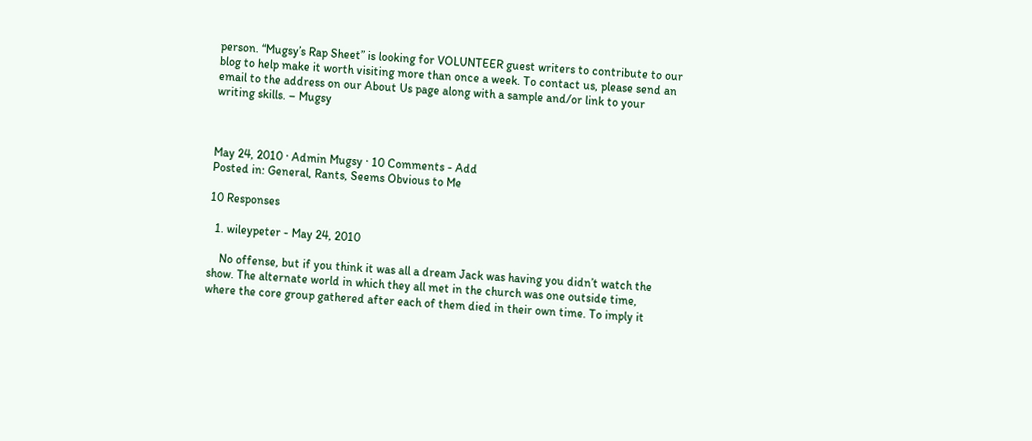person. “Mugsy’s Rap Sheet” is looking for VOLUNTEER guest writers to contribute to our blog to help make it worth visiting more than once a week. To contact us, please send an email to the address on our About Us page along with a sample and/or link to your writing skills. – Mugsy



May 24, 2010 · Admin Mugsy · 10 Comments - Add
Posted in: General, Rants, Seems Obvious to Me

10 Responses

  1. wileypeter - May 24, 2010

    No offense, but if you think it was all a dream Jack was having you didn’t watch the show. The alternate world in which they all met in the church was one outside time, where the core group gathered after each of them died in their own time. To imply it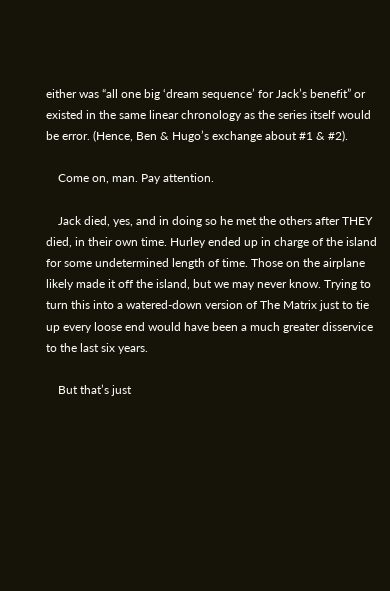either was “all one big ‘dream sequence’ for Jack’s benefit” or existed in the same linear chronology as the series itself would be error. (Hence, Ben & Hugo’s exchange about #1 & #2).

    Come on, man. Pay attention.

    Jack died, yes, and in doing so he met the others after THEY died, in their own time. Hurley ended up in charge of the island for some undetermined length of time. Those on the airplane likely made it off the island, but we may never know. Trying to turn this into a watered-down version of The Matrix just to tie up every loose end would have been a much greater disservice to the last six years.

    But that’s just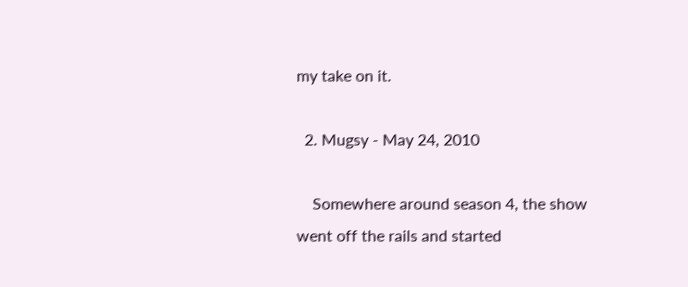my take on it.

  2. Mugsy - May 24, 2010

    Somewhere around season 4, the show went off the rails and started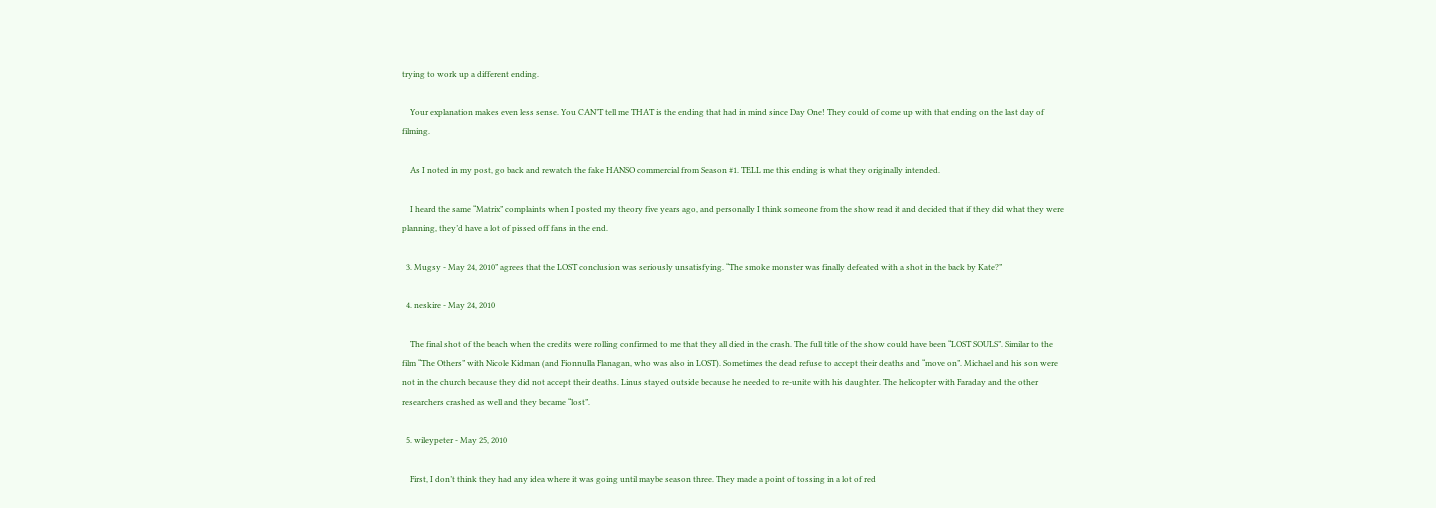trying to work up a different ending.

    Your explanation makes even less sense. You CAN’T tell me THAT is the ending that had in mind since Day One! They could of come up with that ending on the last day of filming.

    As I noted in my post, go back and rewatch the fake HANSO commercial from Season #1. TELL me this ending is what they originally intended.

    I heard the same “Matrix” complaints when I posted my theory five years ago, and personally I think someone from the show read it and decided that if they did what they were planning, they’d have a lot of pissed off fans in the end.

  3. Mugsy - May 24, 2010” agrees that the LOST conclusion was seriously unsatisfying. “The smoke monster was finally defeated with a shot in the back by Kate?”

  4. neskire - May 24, 2010

    The final shot of the beach when the credits were rolling confirmed to me that they all died in the crash. The full title of the show could have been “LOST SOULS”. Similar to the film “The Others” with Nicole Kidman (and Fionnulla Flanagan, who was also in LOST). Sometimes the dead refuse to accept their deaths and “move on”. Michael and his son were not in the church because they did not accept their deaths. Linus stayed outside because he needed to re-unite with his daughter. The helicopter with Faraday and the other researchers crashed as well and they became “lost”.

  5. wileypeter - May 25, 2010

    First, I don’t think they had any idea where it was going until maybe season three. They made a point of tossing in a lot of red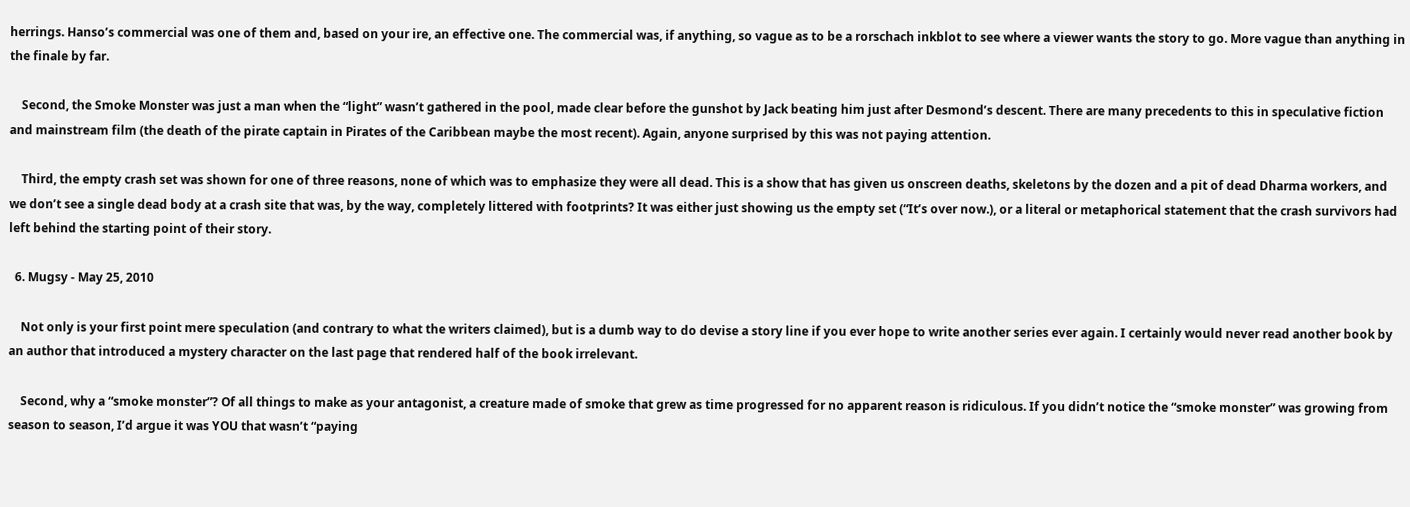herrings. Hanso’s commercial was one of them and, based on your ire, an effective one. The commercial was, if anything, so vague as to be a rorschach inkblot to see where a viewer wants the story to go. More vague than anything in the finale by far.

    Second, the Smoke Monster was just a man when the “light” wasn’t gathered in the pool, made clear before the gunshot by Jack beating him just after Desmond’s descent. There are many precedents to this in speculative fiction and mainstream film (the death of the pirate captain in Pirates of the Caribbean maybe the most recent). Again, anyone surprised by this was not paying attention.

    Third, the empty crash set was shown for one of three reasons, none of which was to emphasize they were all dead. This is a show that has given us onscreen deaths, skeletons by the dozen and a pit of dead Dharma workers, and we don’t see a single dead body at a crash site that was, by the way, completely littered with footprints? It was either just showing us the empty set (“It’s over now.), or a literal or metaphorical statement that the crash survivors had left behind the starting point of their story.

  6. Mugsy - May 25, 2010

    Not only is your first point mere speculation (and contrary to what the writers claimed), but is a dumb way to do devise a story line if you ever hope to write another series ever again. I certainly would never read another book by an author that introduced a mystery character on the last page that rendered half of the book irrelevant.

    Second, why a “smoke monster”? Of all things to make as your antagonist, a creature made of smoke that grew as time progressed for no apparent reason is ridiculous. If you didn’t notice the “smoke monster” was growing from season to season, I’d argue it was YOU that wasn’t “paying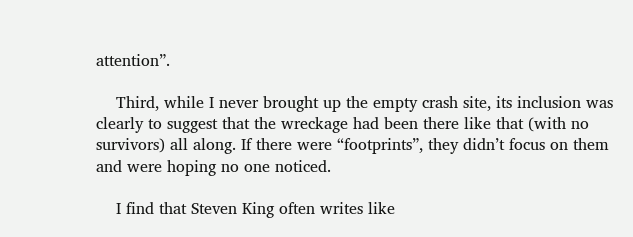attention”.

    Third, while I never brought up the empty crash site, its inclusion was clearly to suggest that the wreckage had been there like that (with no survivors) all along. If there were “footprints”, they didn’t focus on them and were hoping no one noticed.

    I find that Steven King often writes like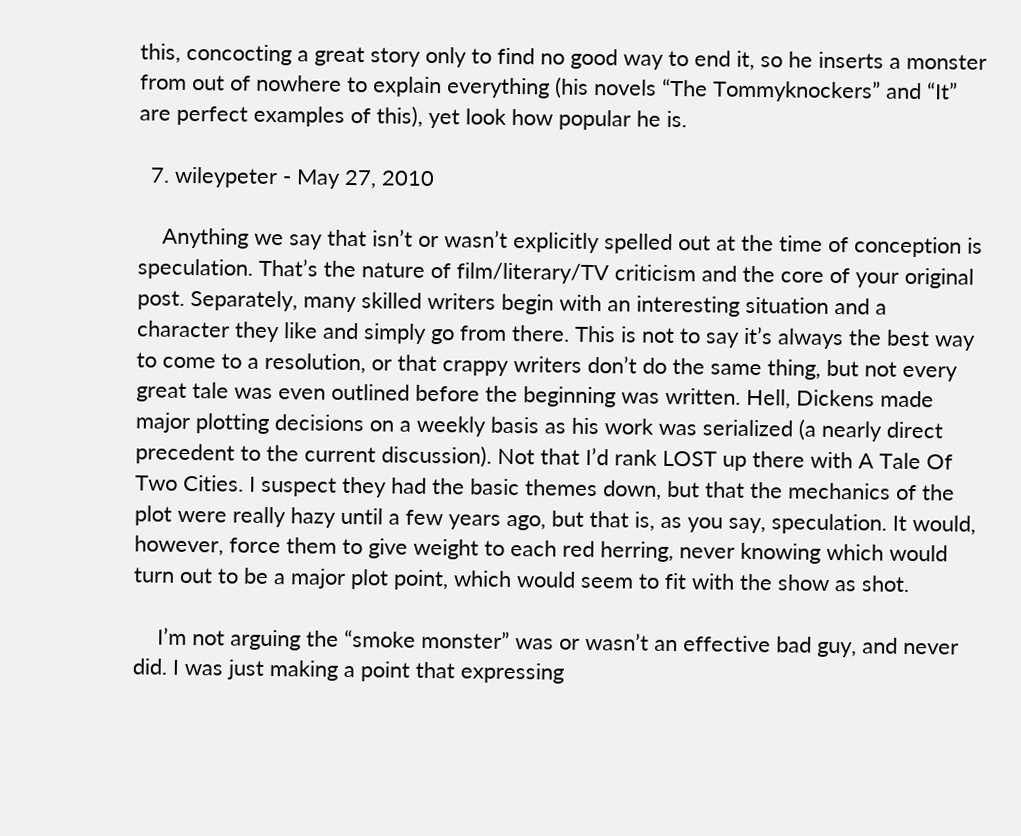this, concocting a great story only to find no good way to end it, so he inserts a monster from out of nowhere to explain everything (his novels “The Tommyknockers” and “It” are perfect examples of this), yet look how popular he is.

  7. wileypeter - May 27, 2010

    Anything we say that isn’t or wasn’t explicitly spelled out at the time of conception is speculation. That’s the nature of film/literary/TV criticism and the core of your original post. Separately, many skilled writers begin with an interesting situation and a character they like and simply go from there. This is not to say it’s always the best way to come to a resolution, or that crappy writers don’t do the same thing, but not every great tale was even outlined before the beginning was written. Hell, Dickens made major plotting decisions on a weekly basis as his work was serialized (a nearly direct precedent to the current discussion). Not that I’d rank LOST up there with A Tale Of Two Cities. I suspect they had the basic themes down, but that the mechanics of the plot were really hazy until a few years ago, but that is, as you say, speculation. It would, however, force them to give weight to each red herring, never knowing which would turn out to be a major plot point, which would seem to fit with the show as shot.

    I’m not arguing the “smoke monster” was or wasn’t an effective bad guy, and never did. I was just making a point that expressing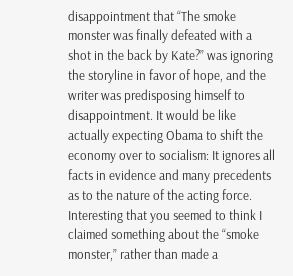disappointment that “The smoke monster was finally defeated with a shot in the back by Kate?” was ignoring the storyline in favor of hope, and the writer was predisposing himself to disappointment. It would be like actually expecting Obama to shift the economy over to socialism: It ignores all facts in evidence and many precedents as to the nature of the acting force. Interesting that you seemed to think I claimed something about the “smoke monster,” rather than made a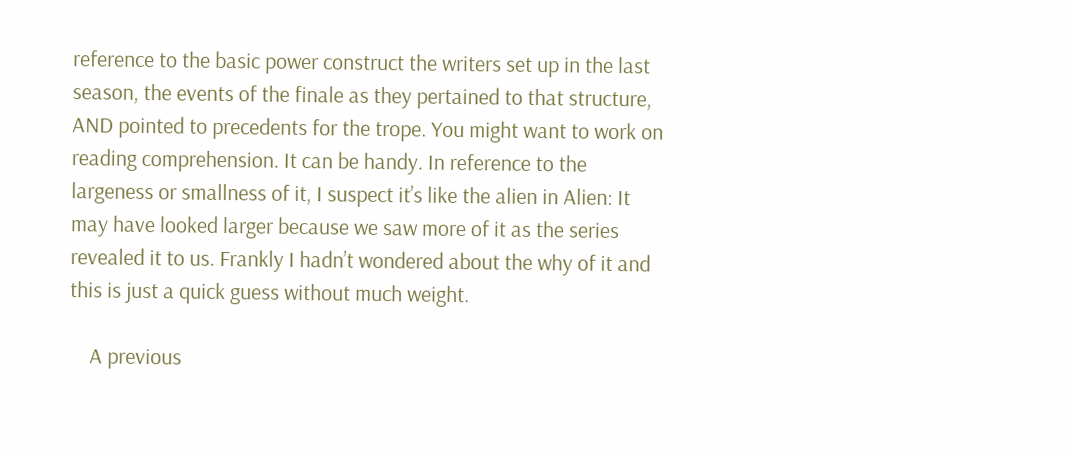reference to the basic power construct the writers set up in the last season, the events of the finale as they pertained to that structure, AND pointed to precedents for the trope. You might want to work on reading comprehension. It can be handy. In reference to the largeness or smallness of it, I suspect it’s like the alien in Alien: It may have looked larger because we saw more of it as the series revealed it to us. Frankly I hadn’t wondered about the why of it and this is just a quick guess without much weight.

    A previous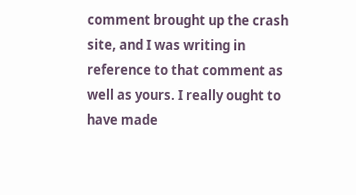comment brought up the crash site, and I was writing in reference to that comment as well as yours. I really ought to have made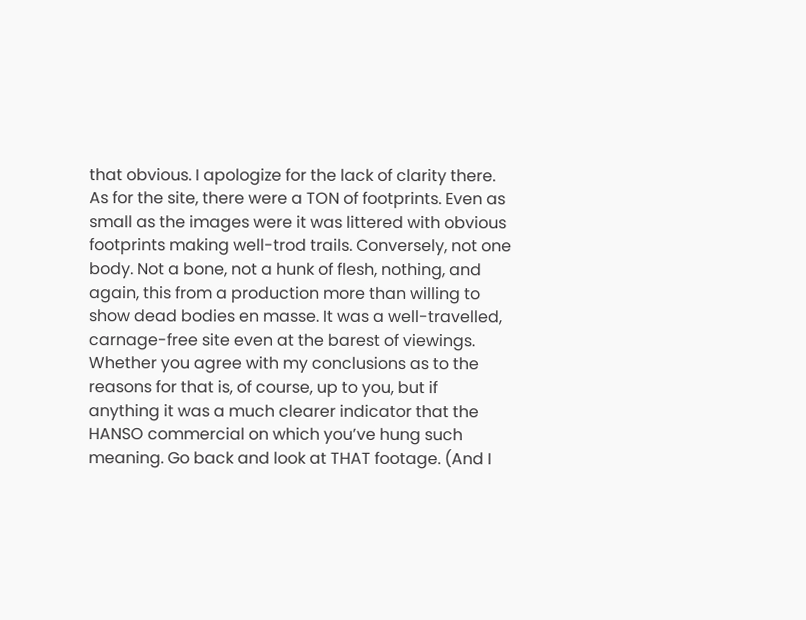that obvious. I apologize for the lack of clarity there. As for the site, there were a TON of footprints. Even as small as the images were it was littered with obvious footprints making well-trod trails. Conversely, not one body. Not a bone, not a hunk of flesh, nothing, and again, this from a production more than willing to show dead bodies en masse. It was a well-travelled, carnage-free site even at the barest of viewings. Whether you agree with my conclusions as to the reasons for that is, of course, up to you, but if anything it was a much clearer indicator that the HANSO commercial on which you’ve hung such meaning. Go back and look at THAT footage. (And I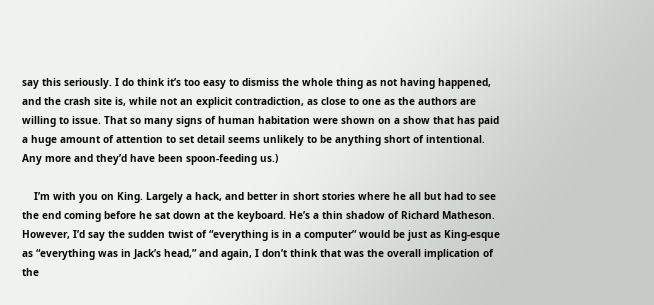say this seriously. I do think it’s too easy to dismiss the whole thing as not having happened, and the crash site is, while not an explicit contradiction, as close to one as the authors are willing to issue. That so many signs of human habitation were shown on a show that has paid a huge amount of attention to set detail seems unlikely to be anything short of intentional. Any more and they’d have been spoon-feeding us.)

    I’m with you on King. Largely a hack, and better in short stories where he all but had to see the end coming before he sat down at the keyboard. He’s a thin shadow of Richard Matheson. However, I’d say the sudden twist of “everything is in a computer” would be just as King-esque as “everything was in Jack’s head,” and again, I don’t think that was the overall implication of the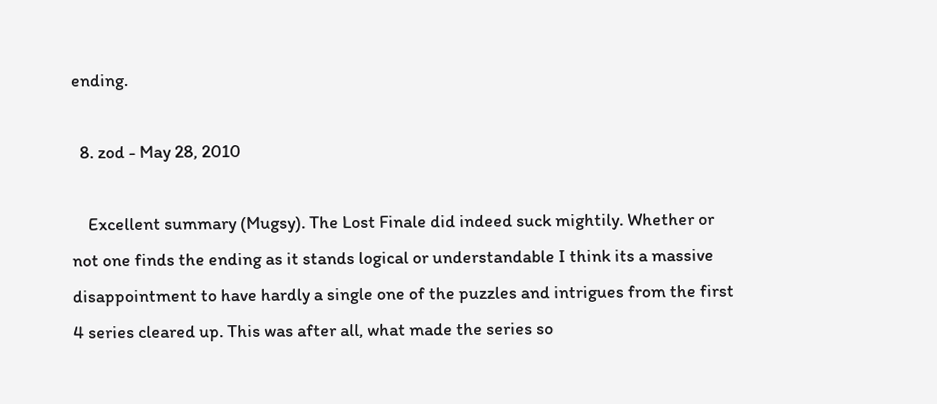ending.

  8. zod - May 28, 2010

    Excellent summary (Mugsy). The Lost Finale did indeed suck mightily. Whether or not one finds the ending as it stands logical or understandable I think its a massive disappointment to have hardly a single one of the puzzles and intrigues from the first 4 series cleared up. This was after all, what made the series so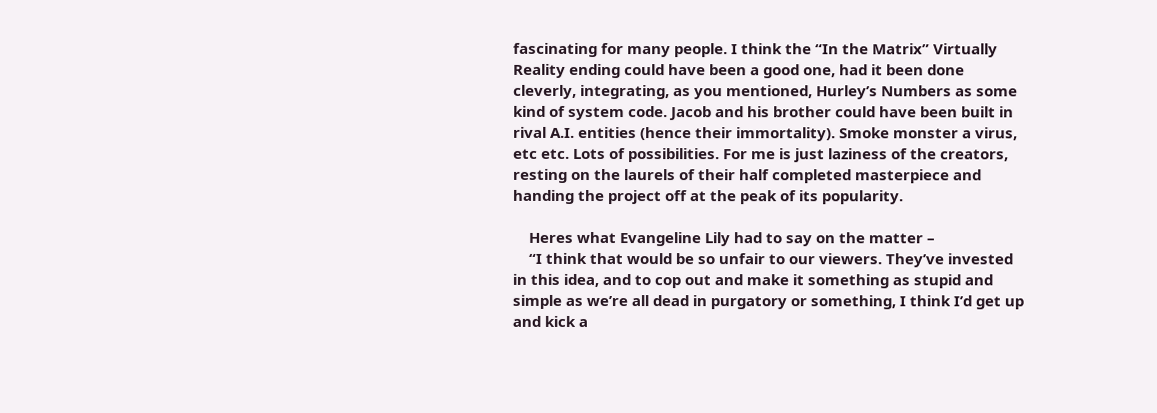fascinating for many people. I think the “In the Matrix” Virtually Reality ending could have been a good one, had it been done cleverly, integrating, as you mentioned, Hurley’s Numbers as some kind of system code. Jacob and his brother could have been built in rival A.I. entities (hence their immortality). Smoke monster a virus, etc etc. Lots of possibilities. For me is just laziness of the creators, resting on the laurels of their half completed masterpiece and handing the project off at the peak of its popularity.

    Heres what Evangeline Lily had to say on the matter –
    “I think that would be so unfair to our viewers. They’ve invested in this idea, and to cop out and make it something as stupid and simple as we’re all dead in purgatory or something, I think I’d get up and kick a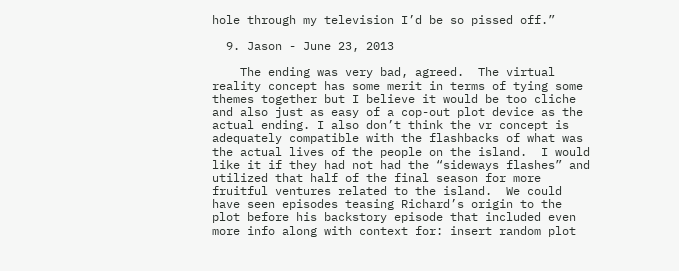hole through my television I’d be so pissed off.”

  9. Jason - June 23, 2013

    The ending was very bad, agreed.  The virtual reality concept has some merit in terms of tying some themes together but I believe it would be too cliche and also just as easy of a cop-out plot device as the actual ending. I also don’t think the vr concept is adequately compatible with the flashbacks of what was the actual lives of the people on the island.  I would like it if they had not had the “sideways flashes” and utilized that half of the final season for more fruitful ventures related to the island.  We could have seen episodes teasing Richard’s origin to the plot before his backstory episode that included even more info along with context for: insert random plot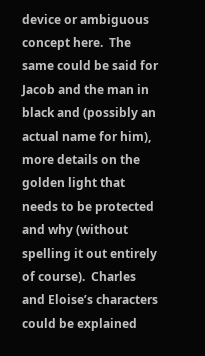device or ambiguous concept here.  The same could be said for Jacob and the man in black and (possibly an actual name for him), more details on the golden light that needs to be protected and why (without spelling it out entirely of course).  Charles and Eloise’s characters could be explained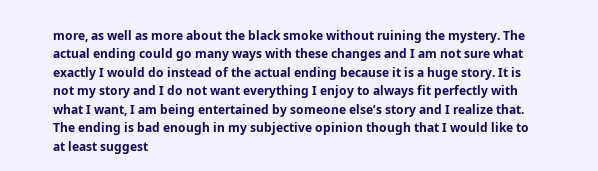more, as well as more about the black smoke without ruining the mystery. The actual ending could go many ways with these changes and I am not sure what exactly I would do instead of the actual ending because it is a huge story. It is not my story and I do not want everything I enjoy to always fit perfectly with what I want, I am being entertained by someone else’s story and I realize that.  The ending is bad enough in my subjective opinion though that I would like to at least suggest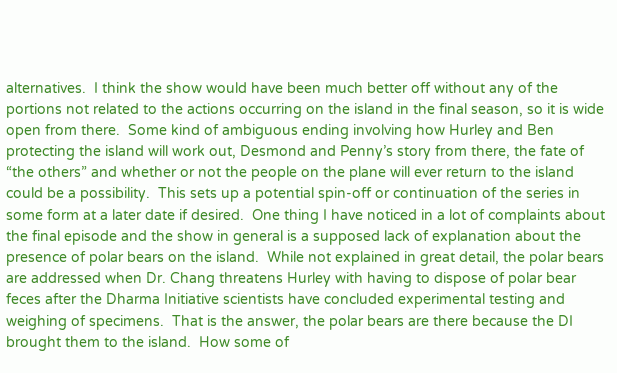alternatives.  I think the show would have been much better off without any of the portions not related to the actions occurring on the island in the final season, so it is wide open from there.  Some kind of ambiguous ending involving how Hurley and Ben protecting the island will work out, Desmond and Penny’s story from there, the fate of “the others” and whether or not the people on the plane will ever return to the island could be a possibility.  This sets up a potential spin-off or continuation of the series in some form at a later date if desired.  One thing I have noticed in a lot of complaints about the final episode and the show in general is a supposed lack of explanation about the presence of polar bears on the island.  While not explained in great detail, the polar bears are addressed when Dr. Chang threatens Hurley with having to dispose of polar bear feces after the Dharma Initiative scientists have concluded experimental testing and weighing of specimens.  That is the answer, the polar bears are there because the DI brought them to the island.  How some of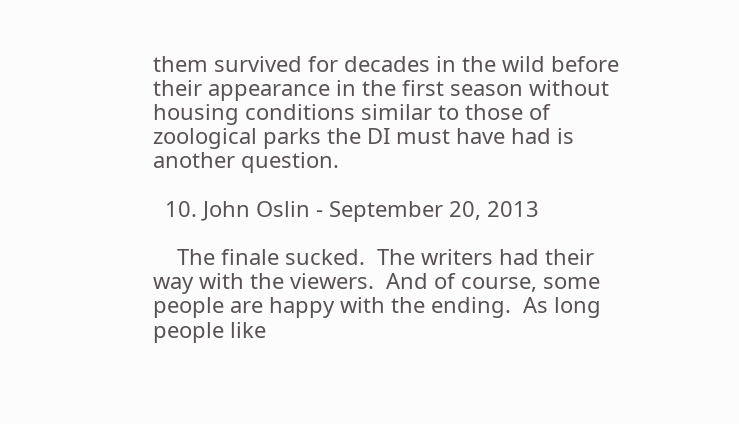them survived for decades in the wild before their appearance in the first season without housing conditions similar to those of zoological parks the DI must have had is another question.

  10. John Oslin - September 20, 2013

    The finale sucked.  The writers had their way with the viewers.  And of course, some people are happy with the ending.  As long people like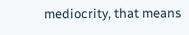mediocrity, that means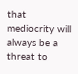that mediocrity will always be a threat to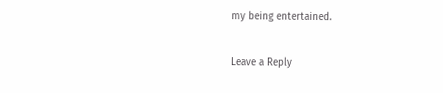my being entertained.

Leave a Reply